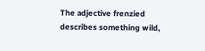The adjective frenzied describes something wild,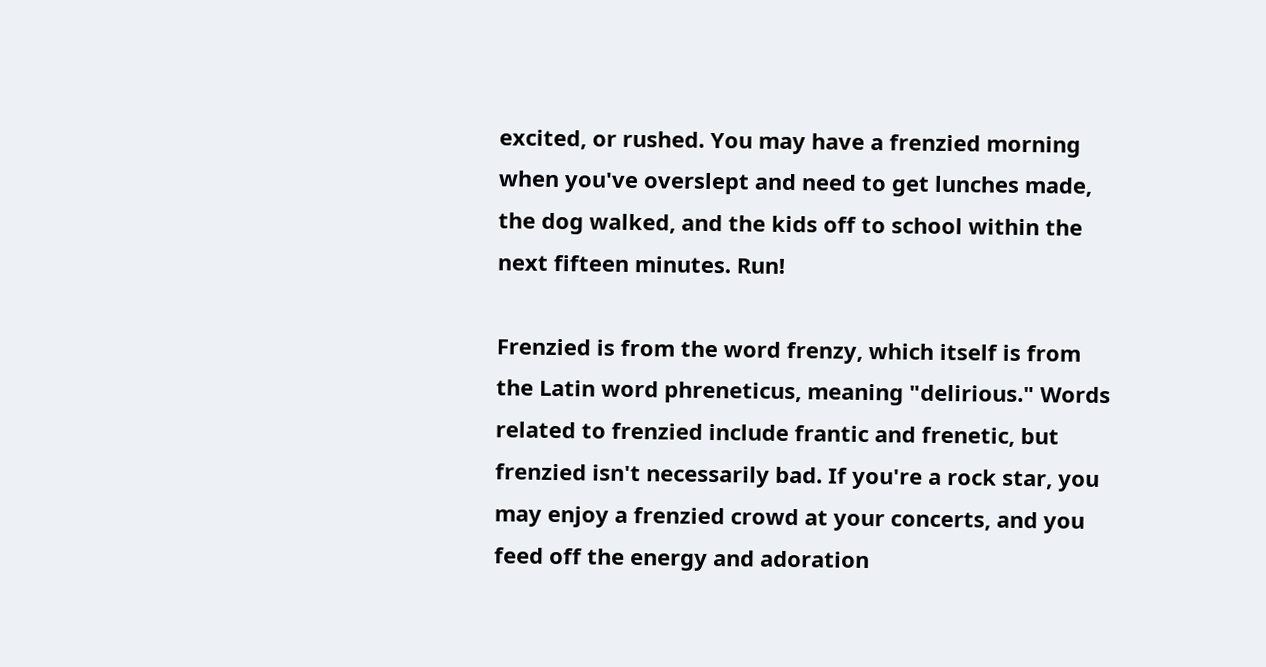excited, or rushed. You may have a frenzied morning when you've overslept and need to get lunches made, the dog walked, and the kids off to school within the next fifteen minutes. Run!

Frenzied is from the word frenzy, which itself is from the Latin word phreneticus, meaning "delirious." Words related to frenzied include frantic and frenetic, but frenzied isn't necessarily bad. If you're a rock star, you may enjoy a frenzied crowd at your concerts, and you feed off the energy and adoration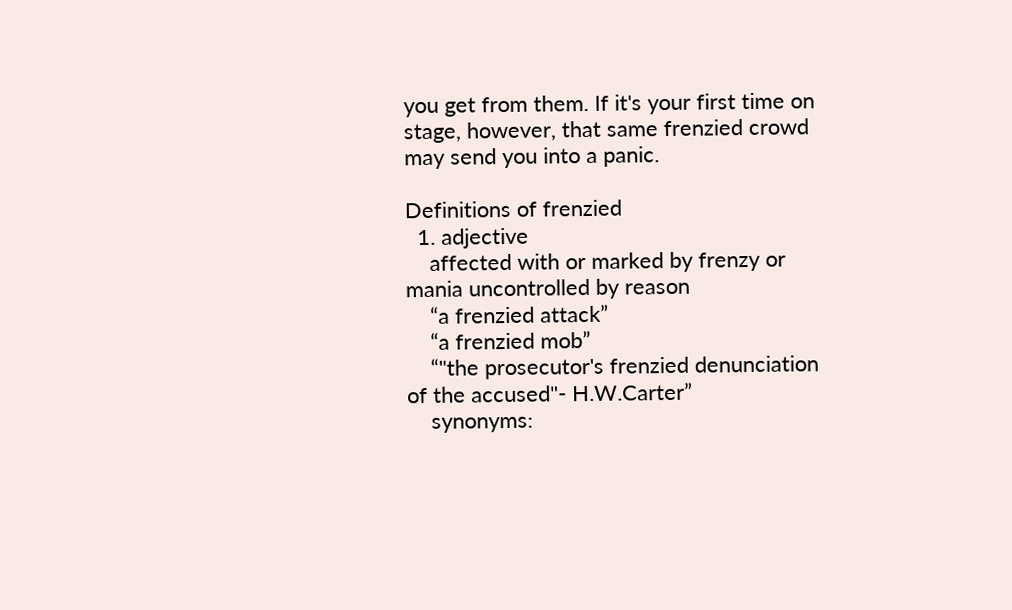you get from them. If it's your first time on stage, however, that same frenzied crowd may send you into a panic.

Definitions of frenzied
  1. adjective
    affected with or marked by frenzy or mania uncontrolled by reason
    “a frenzied attack”
    “a frenzied mob”
    “"the prosecutor's frenzied denunciation of the accused"- H.W.Carter”
    synonyms: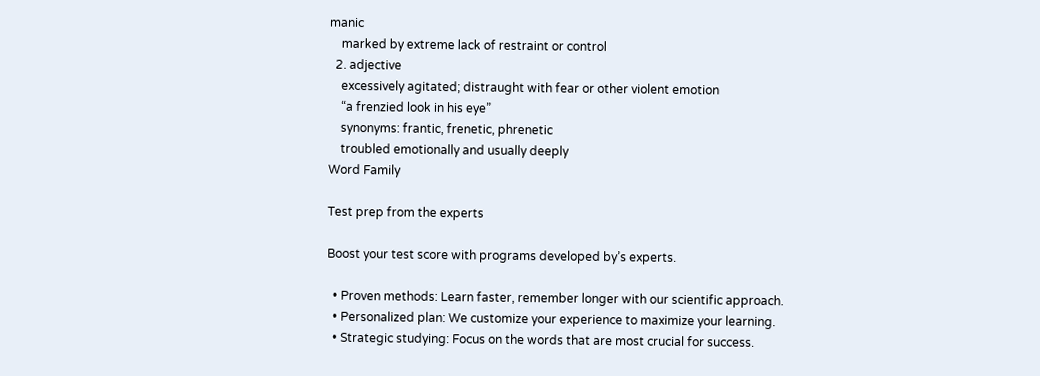manic
    marked by extreme lack of restraint or control
  2. adjective
    excessively agitated; distraught with fear or other violent emotion
    “a frenzied look in his eye”
    synonyms: frantic, frenetic, phrenetic
    troubled emotionally and usually deeply
Word Family

Test prep from the experts

Boost your test score with programs developed by’s experts.

  • Proven methods: Learn faster, remember longer with our scientific approach.
  • Personalized plan: We customize your experience to maximize your learning.
  • Strategic studying: Focus on the words that are most crucial for success.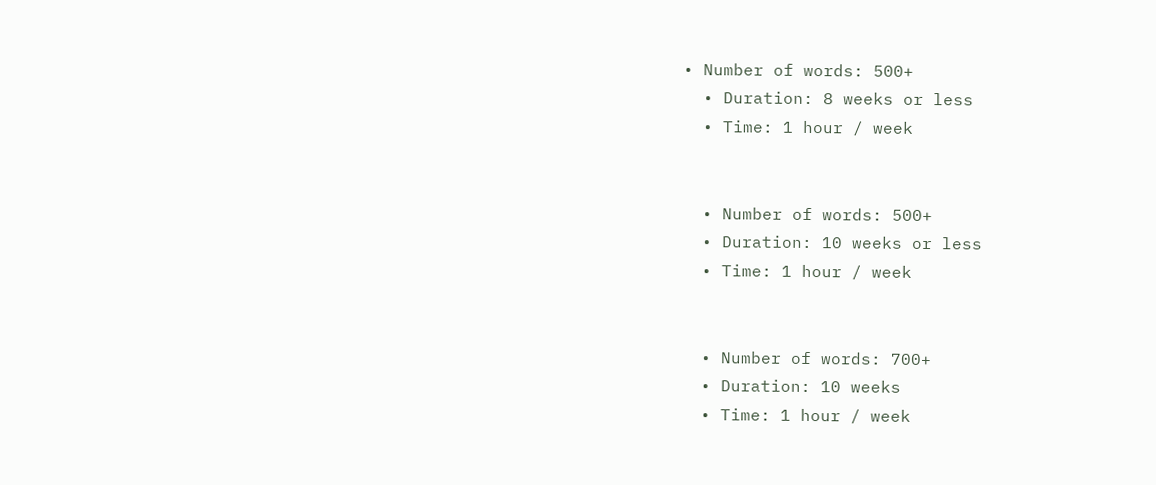• Number of words: 500+
  • Duration: 8 weeks or less
  • Time: 1 hour / week


  • Number of words: 500+
  • Duration: 10 weeks or less
  • Time: 1 hour / week


  • Number of words: 700+
  • Duration: 10 weeks
  • Time: 1 hour / week